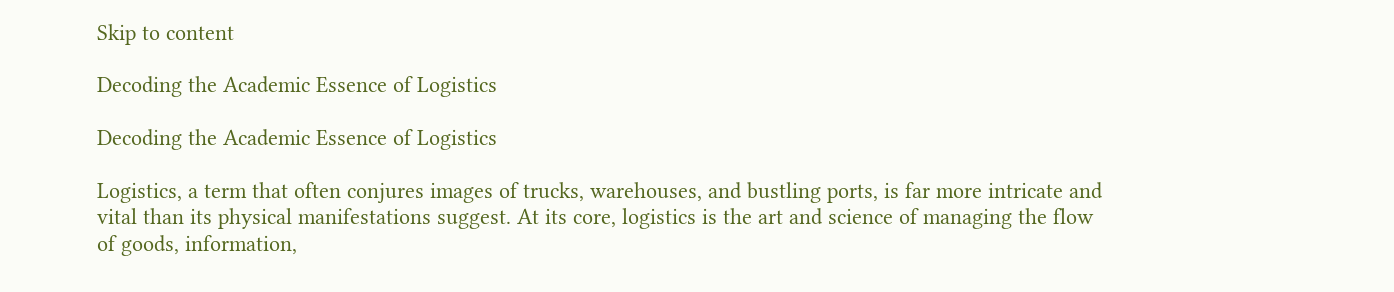Skip to content

Decoding the Academic Essence of Logistics

Decoding the Academic Essence of Logistics

Logistics, a term that often conjures images of trucks, warehouses, and bustling ports, is far more intricate and vital than its physical manifestations suggest. At its core, logistics is the art and science of managing the flow of goods, information,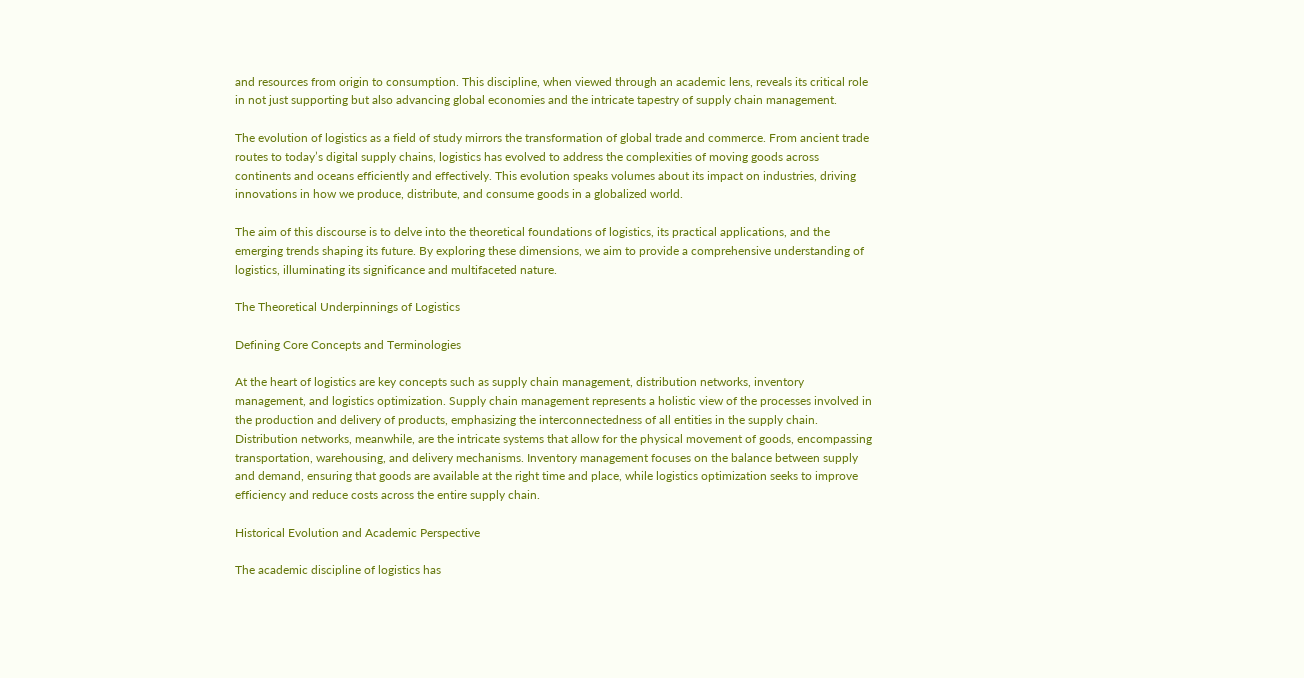and resources from origin to consumption. This discipline, when viewed through an academic lens, reveals its critical role in not just supporting but also advancing global economies and the intricate tapestry of supply chain management.

The evolution of logistics as a field of study mirrors the transformation of global trade and commerce. From ancient trade routes to today’s digital supply chains, logistics has evolved to address the complexities of moving goods across continents and oceans efficiently and effectively. This evolution speaks volumes about its impact on industries, driving innovations in how we produce, distribute, and consume goods in a globalized world.

The aim of this discourse is to delve into the theoretical foundations of logistics, its practical applications, and the emerging trends shaping its future. By exploring these dimensions, we aim to provide a comprehensive understanding of logistics, illuminating its significance and multifaceted nature.

The Theoretical Underpinnings of Logistics

Defining Core Concepts and Terminologies

At the heart of logistics are key concepts such as supply chain management, distribution networks, inventory management, and logistics optimization. Supply chain management represents a holistic view of the processes involved in the production and delivery of products, emphasizing the interconnectedness of all entities in the supply chain. Distribution networks, meanwhile, are the intricate systems that allow for the physical movement of goods, encompassing transportation, warehousing, and delivery mechanisms. Inventory management focuses on the balance between supply and demand, ensuring that goods are available at the right time and place, while logistics optimization seeks to improve efficiency and reduce costs across the entire supply chain.

Historical Evolution and Academic Perspective

The academic discipline of logistics has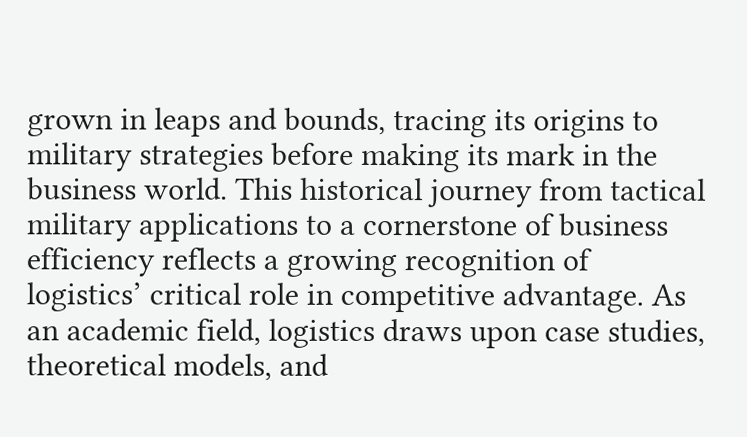grown in leaps and bounds, tracing its origins to military strategies before making its mark in the business world. This historical journey from tactical military applications to a cornerstone of business efficiency reflects a growing recognition of logistics’ critical role in competitive advantage. As an academic field, logistics draws upon case studies, theoretical models, and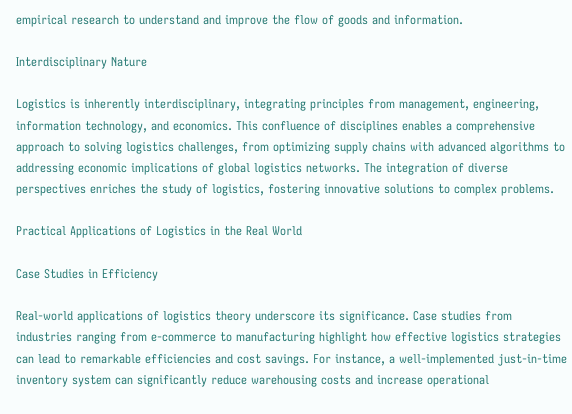empirical research to understand and improve the flow of goods and information.

Interdisciplinary Nature

Logistics is inherently interdisciplinary, integrating principles from management, engineering, information technology, and economics. This confluence of disciplines enables a comprehensive approach to solving logistics challenges, from optimizing supply chains with advanced algorithms to addressing economic implications of global logistics networks. The integration of diverse perspectives enriches the study of logistics, fostering innovative solutions to complex problems.

Practical Applications of Logistics in the Real World

Case Studies in Efficiency

Real-world applications of logistics theory underscore its significance. Case studies from industries ranging from e-commerce to manufacturing highlight how effective logistics strategies can lead to remarkable efficiencies and cost savings. For instance, a well-implemented just-in-time inventory system can significantly reduce warehousing costs and increase operational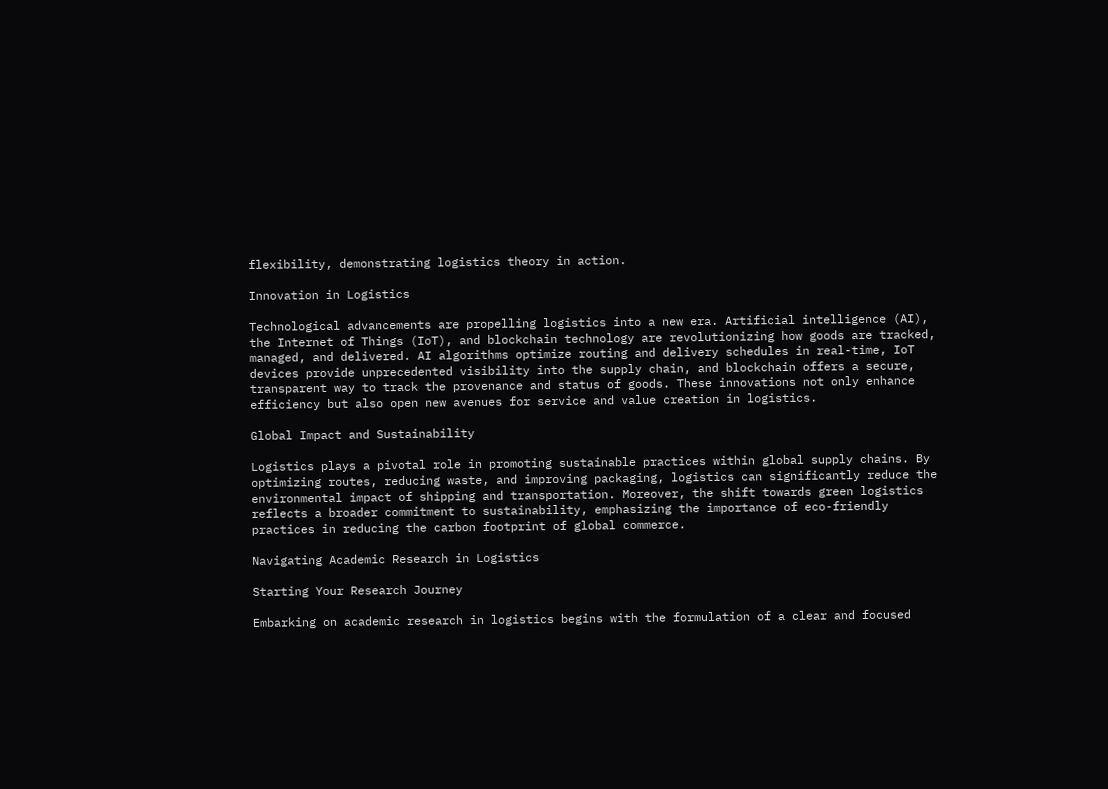flexibility, demonstrating logistics theory in action.

Innovation in Logistics

Technological advancements are propelling logistics into a new era. Artificial intelligence (AI), the Internet of Things (IoT), and blockchain technology are revolutionizing how goods are tracked, managed, and delivered. AI algorithms optimize routing and delivery schedules in real-time, IoT devices provide unprecedented visibility into the supply chain, and blockchain offers a secure, transparent way to track the provenance and status of goods. These innovations not only enhance efficiency but also open new avenues for service and value creation in logistics.

Global Impact and Sustainability

Logistics plays a pivotal role in promoting sustainable practices within global supply chains. By optimizing routes, reducing waste, and improving packaging, logistics can significantly reduce the environmental impact of shipping and transportation. Moreover, the shift towards green logistics reflects a broader commitment to sustainability, emphasizing the importance of eco-friendly practices in reducing the carbon footprint of global commerce.

Navigating Academic Research in Logistics

Starting Your Research Journey

Embarking on academic research in logistics begins with the formulation of a clear and focused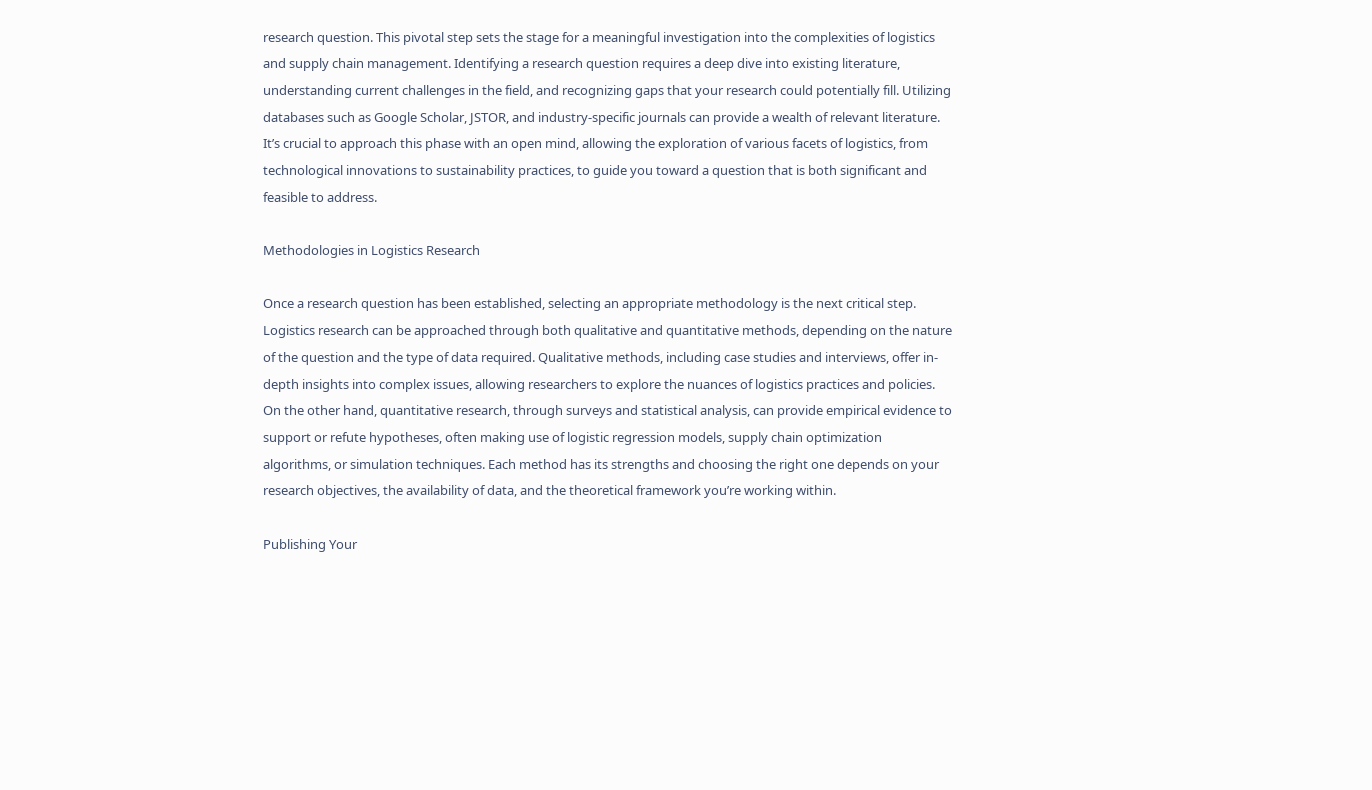research question. This pivotal step sets the stage for a meaningful investigation into the complexities of logistics and supply chain management. Identifying a research question requires a deep dive into existing literature, understanding current challenges in the field, and recognizing gaps that your research could potentially fill. Utilizing databases such as Google Scholar, JSTOR, and industry-specific journals can provide a wealth of relevant literature. It’s crucial to approach this phase with an open mind, allowing the exploration of various facets of logistics, from technological innovations to sustainability practices, to guide you toward a question that is both significant and feasible to address.

Methodologies in Logistics Research

Once a research question has been established, selecting an appropriate methodology is the next critical step. Logistics research can be approached through both qualitative and quantitative methods, depending on the nature of the question and the type of data required. Qualitative methods, including case studies and interviews, offer in-depth insights into complex issues, allowing researchers to explore the nuances of logistics practices and policies. On the other hand, quantitative research, through surveys and statistical analysis, can provide empirical evidence to support or refute hypotheses, often making use of logistic regression models, supply chain optimization algorithms, or simulation techniques. Each method has its strengths and choosing the right one depends on your research objectives, the availability of data, and the theoretical framework you’re working within.

Publishing Your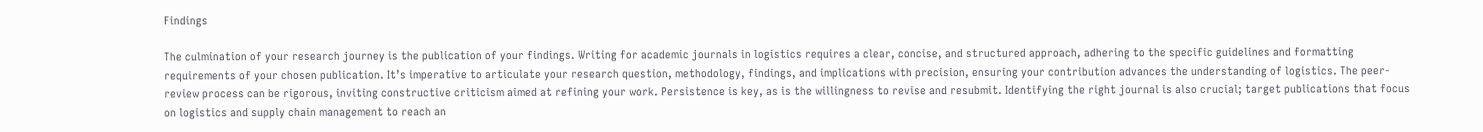Findings

The culmination of your research journey is the publication of your findings. Writing for academic journals in logistics requires a clear, concise, and structured approach, adhering to the specific guidelines and formatting requirements of your chosen publication. It’s imperative to articulate your research question, methodology, findings, and implications with precision, ensuring your contribution advances the understanding of logistics. The peer-review process can be rigorous, inviting constructive criticism aimed at refining your work. Persistence is key, as is the willingness to revise and resubmit. Identifying the right journal is also crucial; target publications that focus on logistics and supply chain management to reach an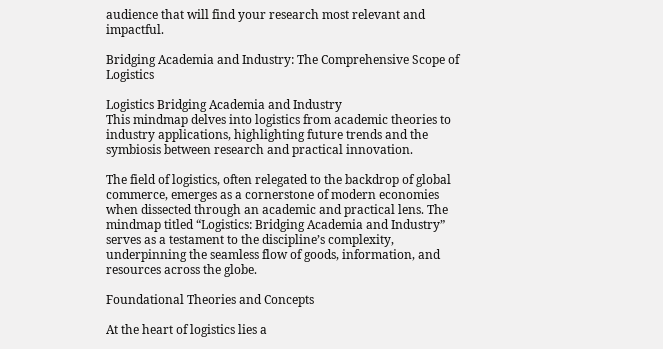audience that will find your research most relevant and impactful.

Bridging Academia and Industry: The Comprehensive Scope of Logistics

Logistics Bridging Academia and Industry
This mindmap delves into logistics from academic theories to industry applications, highlighting future trends and the symbiosis between research and practical innovation.

The field of logistics, often relegated to the backdrop of global commerce, emerges as a cornerstone of modern economies when dissected through an academic and practical lens. The mindmap titled “Logistics: Bridging Academia and Industry” serves as a testament to the discipline’s complexity, underpinning the seamless flow of goods, information, and resources across the globe.

Foundational Theories and Concepts

At the heart of logistics lies a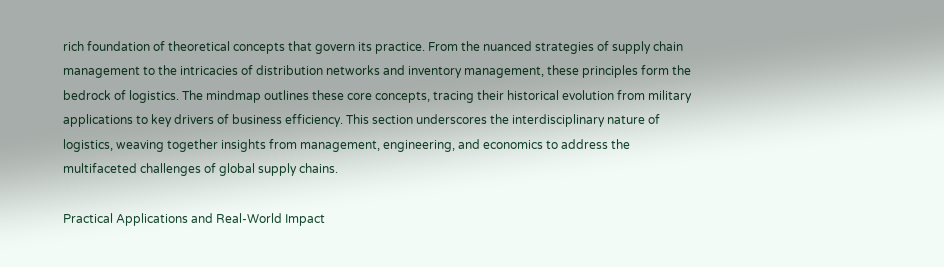rich foundation of theoretical concepts that govern its practice. From the nuanced strategies of supply chain management to the intricacies of distribution networks and inventory management, these principles form the bedrock of logistics. The mindmap outlines these core concepts, tracing their historical evolution from military applications to key drivers of business efficiency. This section underscores the interdisciplinary nature of logistics, weaving together insights from management, engineering, and economics to address the multifaceted challenges of global supply chains.

Practical Applications and Real-World Impact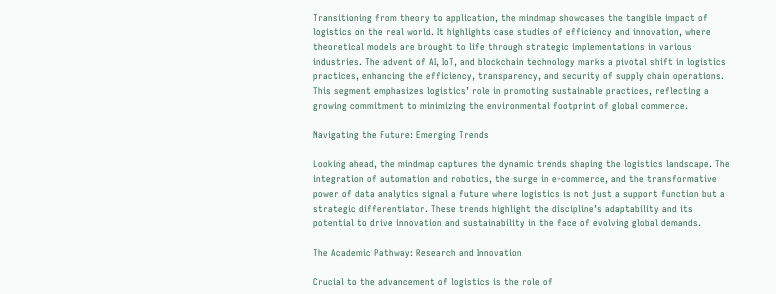Transitioning from theory to application, the mindmap showcases the tangible impact of logistics on the real world. It highlights case studies of efficiency and innovation, where theoretical models are brought to life through strategic implementations in various industries. The advent of AI, IoT, and blockchain technology marks a pivotal shift in logistics practices, enhancing the efficiency, transparency, and security of supply chain operations. This segment emphasizes logistics’ role in promoting sustainable practices, reflecting a growing commitment to minimizing the environmental footprint of global commerce.

Navigating the Future: Emerging Trends

Looking ahead, the mindmap captures the dynamic trends shaping the logistics landscape. The integration of automation and robotics, the surge in e-commerce, and the transformative power of data analytics signal a future where logistics is not just a support function but a strategic differentiator. These trends highlight the discipline’s adaptability and its potential to drive innovation and sustainability in the face of evolving global demands.

The Academic Pathway: Research and Innovation

Crucial to the advancement of logistics is the role of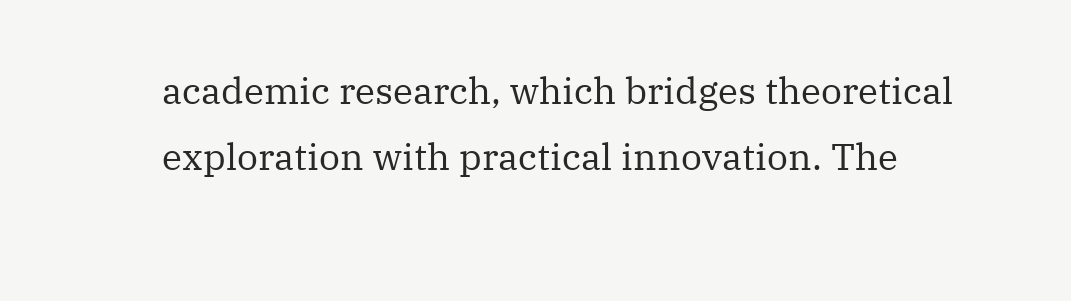academic research, which bridges theoretical exploration with practical innovation. The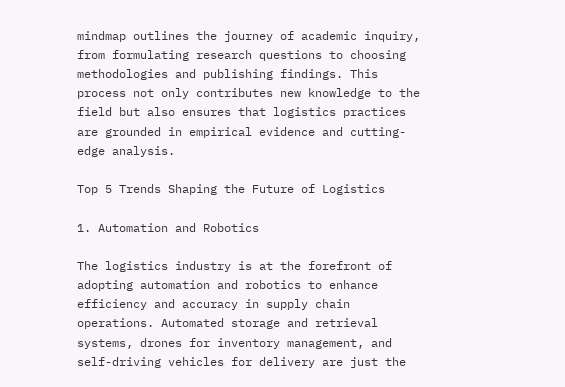mindmap outlines the journey of academic inquiry, from formulating research questions to choosing methodologies and publishing findings. This process not only contributes new knowledge to the field but also ensures that logistics practices are grounded in empirical evidence and cutting-edge analysis.

Top 5 Trends Shaping the Future of Logistics

1. Automation and Robotics

The logistics industry is at the forefront of adopting automation and robotics to enhance efficiency and accuracy in supply chain operations. Automated storage and retrieval systems, drones for inventory management, and self-driving vehicles for delivery are just the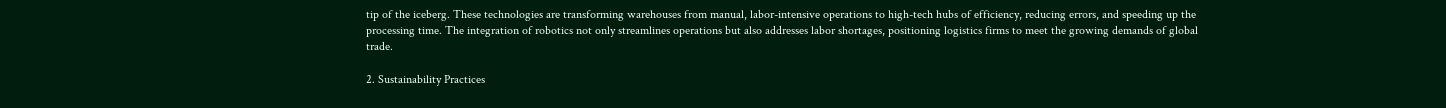tip of the iceberg. These technologies are transforming warehouses from manual, labor-intensive operations to high-tech hubs of efficiency, reducing errors, and speeding up the processing time. The integration of robotics not only streamlines operations but also addresses labor shortages, positioning logistics firms to meet the growing demands of global trade.

2. Sustainability Practices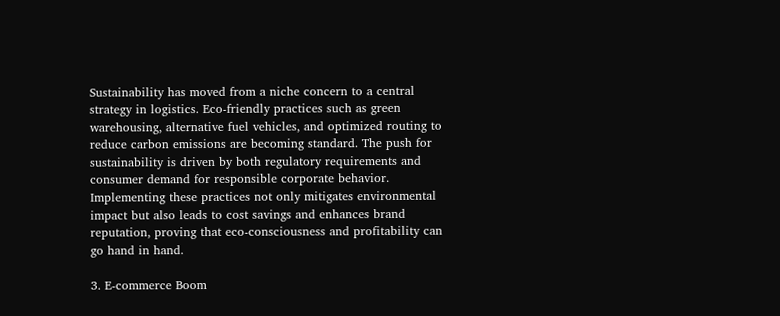Sustainability has moved from a niche concern to a central strategy in logistics. Eco-friendly practices such as green warehousing, alternative fuel vehicles, and optimized routing to reduce carbon emissions are becoming standard. The push for sustainability is driven by both regulatory requirements and consumer demand for responsible corporate behavior. Implementing these practices not only mitigates environmental impact but also leads to cost savings and enhances brand reputation, proving that eco-consciousness and profitability can go hand in hand.

3. E-commerce Boom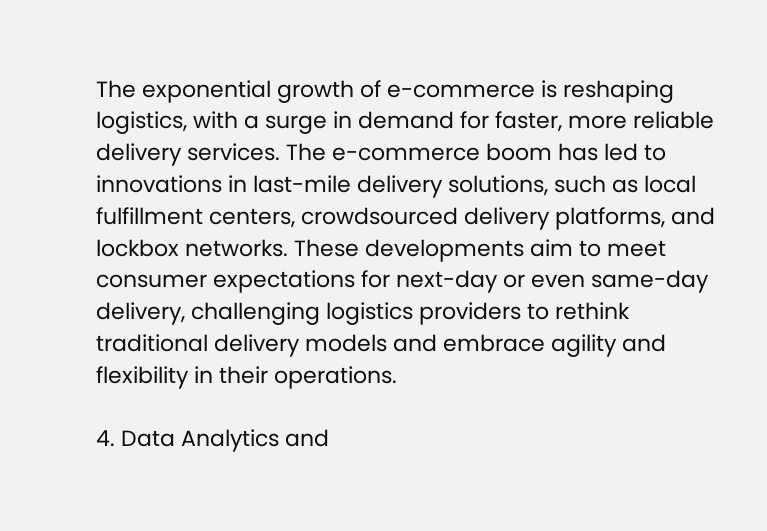The exponential growth of e-commerce is reshaping logistics, with a surge in demand for faster, more reliable delivery services. The e-commerce boom has led to innovations in last-mile delivery solutions, such as local fulfillment centers, crowdsourced delivery platforms, and lockbox networks. These developments aim to meet consumer expectations for next-day or even same-day delivery, challenging logistics providers to rethink traditional delivery models and embrace agility and flexibility in their operations.

4. Data Analytics and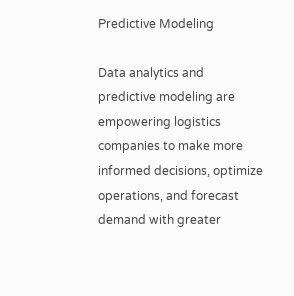Predictive Modeling

Data analytics and predictive modeling are empowering logistics companies to make more informed decisions, optimize operations, and forecast demand with greater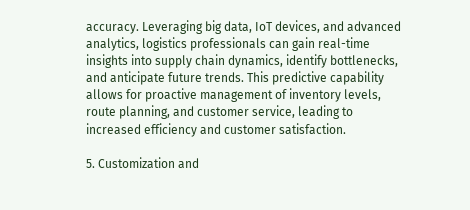accuracy. Leveraging big data, IoT devices, and advanced analytics, logistics professionals can gain real-time insights into supply chain dynamics, identify bottlenecks, and anticipate future trends. This predictive capability allows for proactive management of inventory levels, route planning, and customer service, leading to increased efficiency and customer satisfaction.

5. Customization and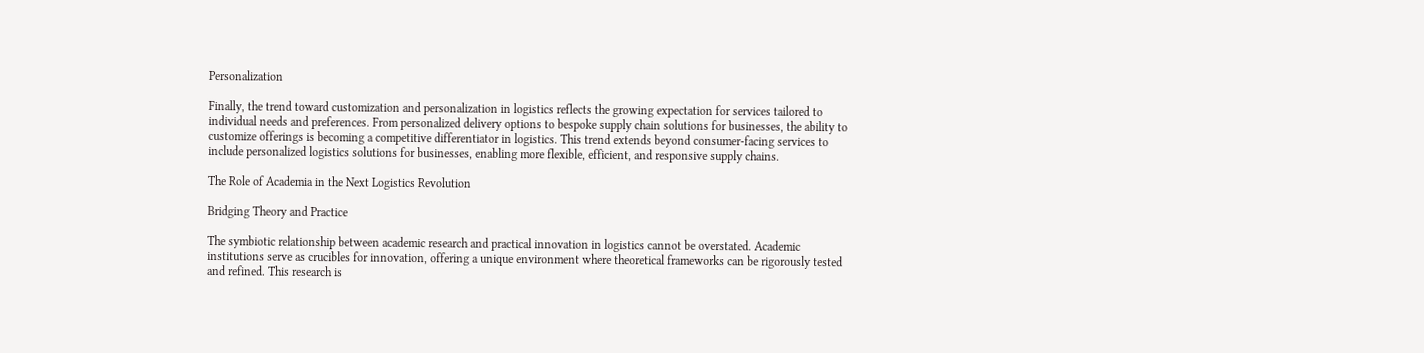Personalization

Finally, the trend toward customization and personalization in logistics reflects the growing expectation for services tailored to individual needs and preferences. From personalized delivery options to bespoke supply chain solutions for businesses, the ability to customize offerings is becoming a competitive differentiator in logistics. This trend extends beyond consumer-facing services to include personalized logistics solutions for businesses, enabling more flexible, efficient, and responsive supply chains.

The Role of Academia in the Next Logistics Revolution

Bridging Theory and Practice

The symbiotic relationship between academic research and practical innovation in logistics cannot be overstated. Academic institutions serve as crucibles for innovation, offering a unique environment where theoretical frameworks can be rigorously tested and refined. This research is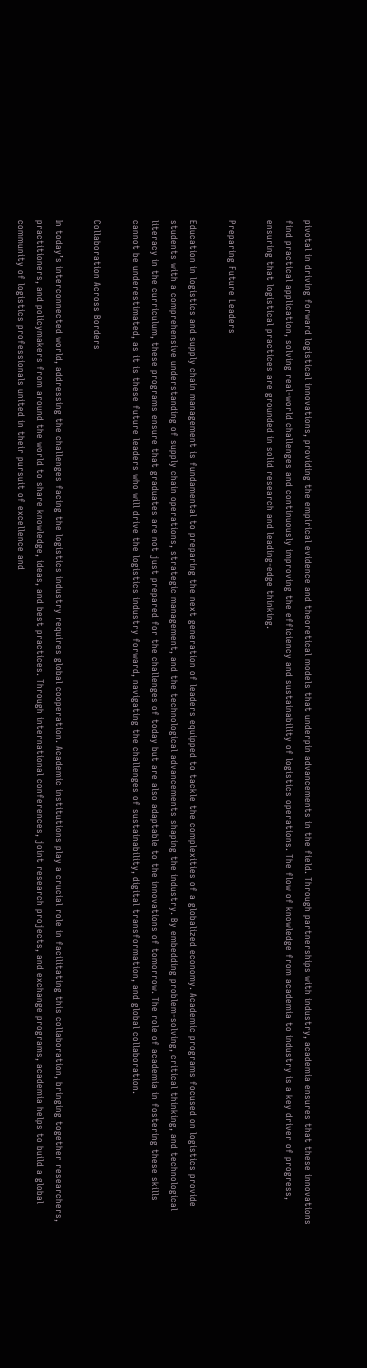pivotal in driving forward logistical innovations, providing the empirical evidence and theoretical models that underpin advancements in the field. Through partnerships with industry, academia ensures that these innovations find practical application, solving real-world challenges and continuously improving the efficiency and sustainability of logistics operations. The flow of knowledge from academia to industry is a key driver of progress, ensuring that logistical practices are grounded in solid research and leading-edge thinking.

Preparing Future Leaders

Education in logistics and supply chain management is fundamental to preparing the next generation of leaders equipped to tackle the complexities of a globalized economy. Academic programs focused on logistics provide students with a comprehensive understanding of supply chain operations, strategic management, and the technological advancements shaping the industry. By embedding problem-solving, critical thinking, and technological literacy in the curriculum, these programs ensure that graduates are not just prepared for the challenges of today but are also adaptable to the innovations of tomorrow. The role of academia in fostering these skills cannot be underestimated, as it is these future leaders who will drive the logistics industry forward, navigating the challenges of sustainability, digital transformation, and global collaboration.

Collaboration Across Borders

In today’s interconnected world, addressing the challenges facing the logistics industry requires global cooperation. Academic institutions play a crucial role in facilitating this collaboration, bringing together researchers, practitioners, and policymakers from around the world to share knowledge, ideas, and best practices. Through international conferences, joint research projects, and exchange programs, academia helps to build a global community of logistics professionals united in their pursuit of excellence and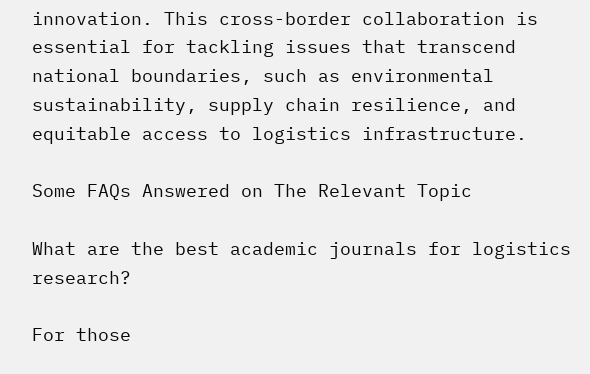innovation. This cross-border collaboration is essential for tackling issues that transcend national boundaries, such as environmental sustainability, supply chain resilience, and equitable access to logistics infrastructure.

Some FAQs Answered on The Relevant Topic

What are the best academic journals for logistics research?

For those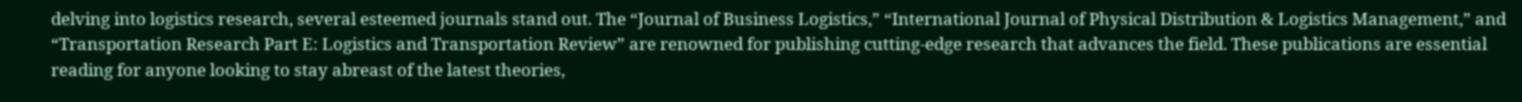delving into logistics research, several esteemed journals stand out. The “Journal of Business Logistics,” “International Journal of Physical Distribution & Logistics Management,” and “Transportation Research Part E: Logistics and Transportation Review” are renowned for publishing cutting-edge research that advances the field. These publications are essential reading for anyone looking to stay abreast of the latest theories,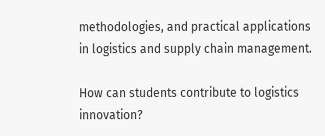methodologies, and practical applications in logistics and supply chain management.

How can students contribute to logistics innovation?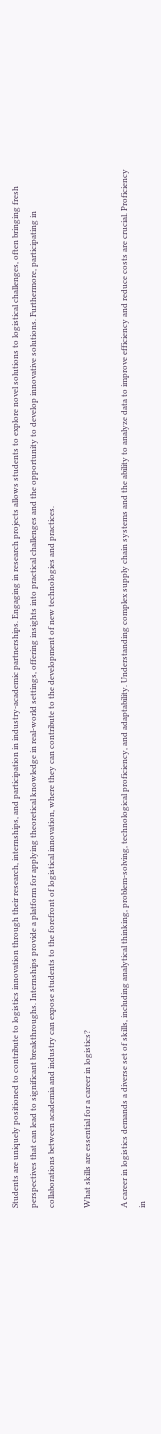Students are uniquely positioned to contribute to logistics innovation through their research, internships, and participation in industry-academic partnerships. Engaging in research projects allows students to explore novel solutions to logistical challenges, often bringing fresh perspectives that can lead to significant breakthroughs. Internships provide a platform for applying theoretical knowledge in real-world settings, offering insights into practical challenges and the opportunity to develop innovative solutions. Furthermore, participating in collaborations between academia and industry can expose students to the forefront of logistical innovation, where they can contribute to the development of new technologies and practices.

What skills are essential for a career in logistics?

A career in logistics demands a diverse set of skills, including analytical thinking, problem-solving, technological proficiency, and adaptability. Understanding complex supply chain systems and the ability to analyze data to improve efficiency and reduce costs are crucial. Proficiency in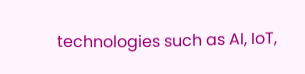technologies such as AI, IoT,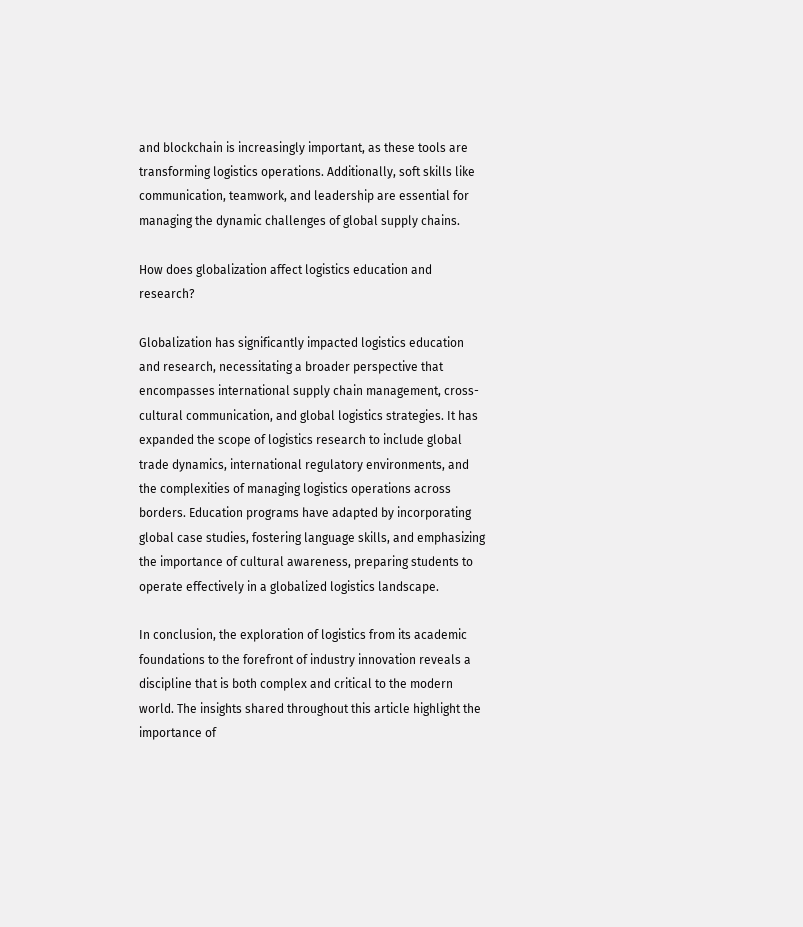and blockchain is increasingly important, as these tools are transforming logistics operations. Additionally, soft skills like communication, teamwork, and leadership are essential for managing the dynamic challenges of global supply chains.

How does globalization affect logistics education and research?

Globalization has significantly impacted logistics education and research, necessitating a broader perspective that encompasses international supply chain management, cross-cultural communication, and global logistics strategies. It has expanded the scope of logistics research to include global trade dynamics, international regulatory environments, and the complexities of managing logistics operations across borders. Education programs have adapted by incorporating global case studies, fostering language skills, and emphasizing the importance of cultural awareness, preparing students to operate effectively in a globalized logistics landscape.

In conclusion, the exploration of logistics from its academic foundations to the forefront of industry innovation reveals a discipline that is both complex and critical to the modern world. The insights shared throughout this article highlight the importance of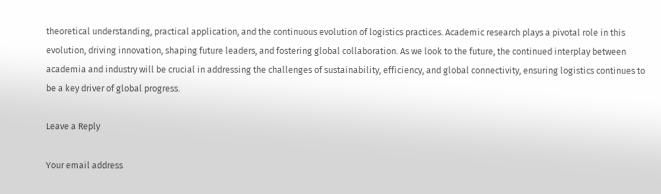theoretical understanding, practical application, and the continuous evolution of logistics practices. Academic research plays a pivotal role in this evolution, driving innovation, shaping future leaders, and fostering global collaboration. As we look to the future, the continued interplay between academia and industry will be crucial in addressing the challenges of sustainability, efficiency, and global connectivity, ensuring logistics continues to be a key driver of global progress.

Leave a Reply

Your email address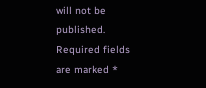will not be published. Required fields are marked *